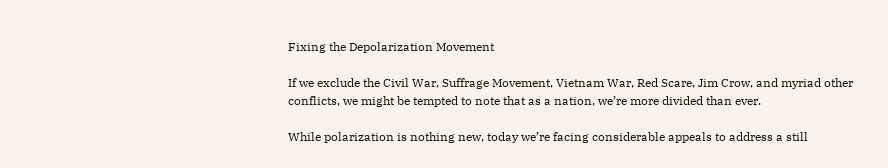Fixing the Depolarization Movement

If we exclude the Civil War, Suffrage Movement, Vietnam War, Red Scare, Jim Crow, and myriad other conflicts, we might be tempted to note that as a nation, we’re more divided than ever.

While polarization is nothing new, today we’re facing considerable appeals to address a still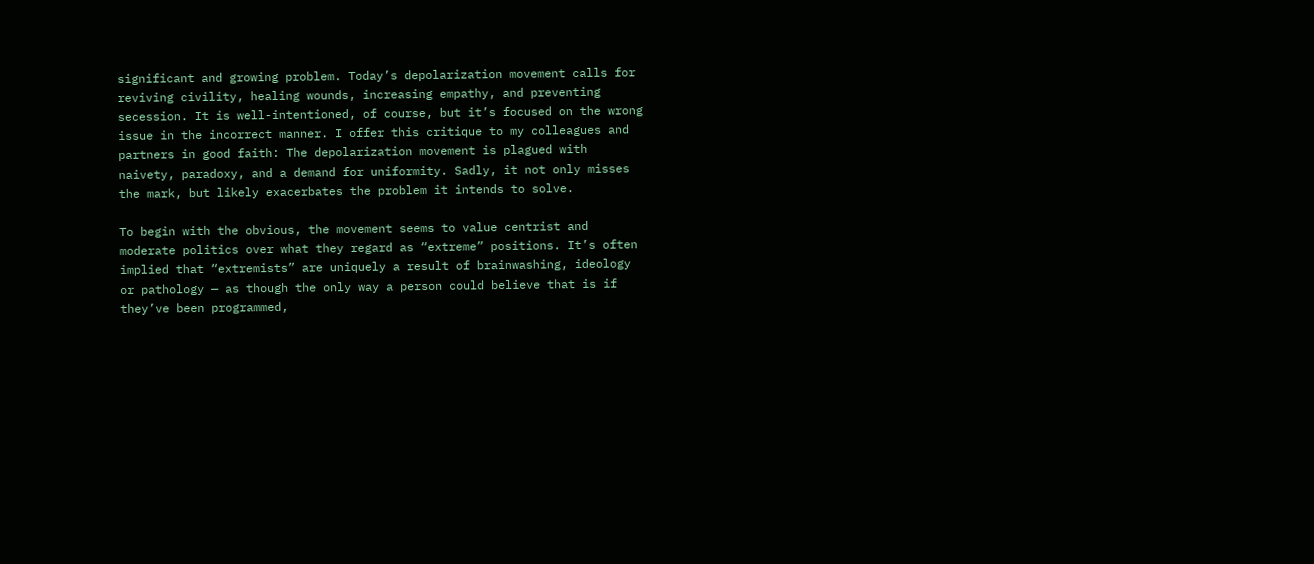significant and growing problem. Today’s depolarization movement calls for reviving civility, healing wounds, increasing empathy, and preventing secession. It is well-intentioned, of course, but it’s focused on the wrong issue in the incorrect manner. I offer this critique to my colleagues and partners in good faith: The depolarization movement is plagued with naivety, paradoxy, and a demand for uniformity. Sadly, it not only misses the mark, but likely exacerbates the problem it intends to solve.

To begin with the obvious, the movement seems to value centrist and moderate politics over what they regard as “extreme” positions. It’s often implied that “extremists” are uniquely a result of brainwashing, ideology or pathology — as though the only way a person could believe that is if they’ve been programmed,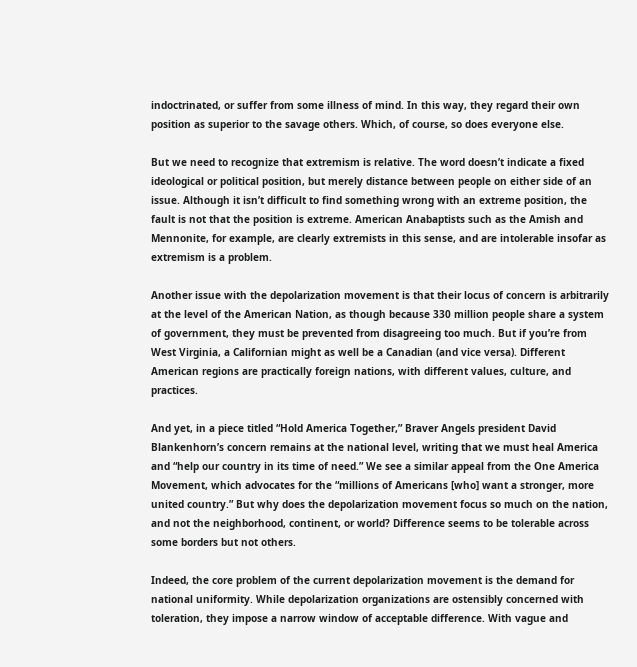indoctrinated, or suffer from some illness of mind. In this way, they regard their own position as superior to the savage others. Which, of course, so does everyone else.

But we need to recognize that extremism is relative. The word doesn’t indicate a fixed ideological or political position, but merely distance between people on either side of an issue. Although it isn’t difficult to find something wrong with an extreme position, the fault is not that the position is extreme. American Anabaptists such as the Amish and Mennonite, for example, are clearly extremists in this sense, and are intolerable insofar as extremism is a problem.

Another issue with the depolarization movement is that their locus of concern is arbitrarily at the level of the American Nation, as though because 330 million people share a system of government, they must be prevented from disagreeing too much. But if you’re from West Virginia, a Californian might as well be a Canadian (and vice versa). Different American regions are practically foreign nations, with different values, culture, and practices.

And yet, in a piece titled “Hold America Together,” Braver Angels president David Blankenhorn’s concern remains at the national level, writing that we must heal America and “help our country in its time of need.” We see a similar appeal from the One America Movement, which advocates for the “millions of Americans [who] want a stronger, more united country.” But why does the depolarization movement focus so much on the nation, and not the neighborhood, continent, or world? Difference seems to be tolerable across some borders but not others.

Indeed, the core problem of the current depolarization movement is the demand for national uniformity. While depolarization organizations are ostensibly concerned with toleration, they impose a narrow window of acceptable difference. With vague and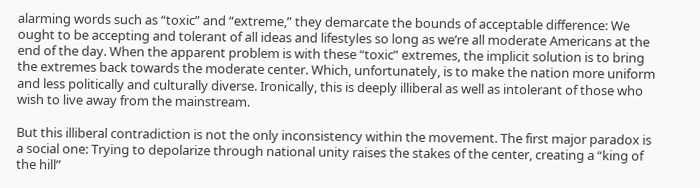alarming words such as “toxic” and “extreme,” they demarcate the bounds of acceptable difference: We ought to be accepting and tolerant of all ideas and lifestyles so long as we’re all moderate Americans at the end of the day. When the apparent problem is with these “toxic” extremes, the implicit solution is to bring the extremes back towards the moderate center. Which, unfortunately, is to make the nation more uniform and less politically and culturally diverse. Ironically, this is deeply illiberal as well as intolerant of those who wish to live away from the mainstream.

But this illiberal contradiction is not the only inconsistency within the movement. The first major paradox is a social one: Trying to depolarize through national unity raises the stakes of the center, creating a “king of the hill”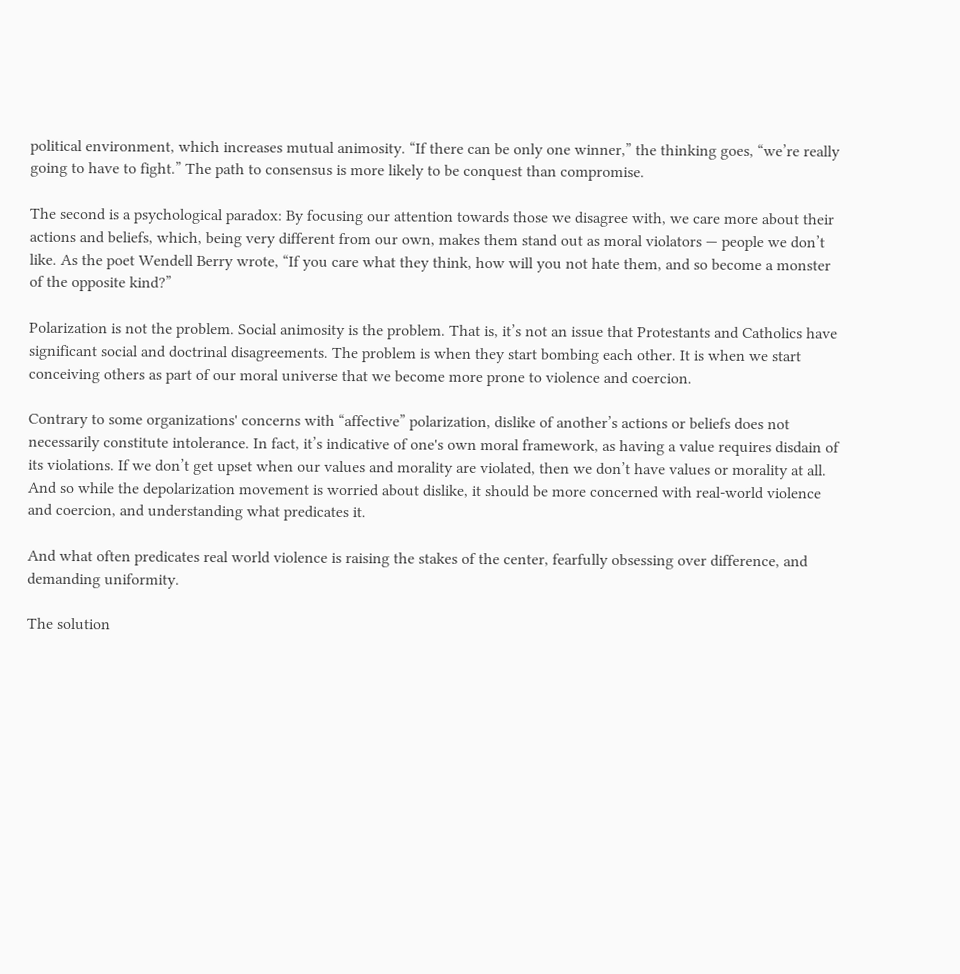political environment, which increases mutual animosity. “If there can be only one winner,” the thinking goes, “we’re really going to have to fight.” The path to consensus is more likely to be conquest than compromise.

The second is a psychological paradox: By focusing our attention towards those we disagree with, we care more about their actions and beliefs, which, being very different from our own, makes them stand out as moral violators — people we don’t like. As the poet Wendell Berry wrote, “If you care what they think, how will you not hate them, and so become a monster of the opposite kind?”

Polarization is not the problem. Social animosity is the problem. That is, it’s not an issue that Protestants and Catholics have significant social and doctrinal disagreements. The problem is when they start bombing each other. It is when we start conceiving others as part of our moral universe that we become more prone to violence and coercion.

Contrary to some organizations' concerns with “affective” polarization, dislike of another’s actions or beliefs does not necessarily constitute intolerance. In fact, it’s indicative of one's own moral framework, as having a value requires disdain of its violations. If we don’t get upset when our values and morality are violated, then we don’t have values or morality at all. And so while the depolarization movement is worried about dislike, it should be more concerned with real-world violence and coercion, and understanding what predicates it.

And what often predicates real world violence is raising the stakes of the center, fearfully obsessing over difference, and demanding uniformity.

The solution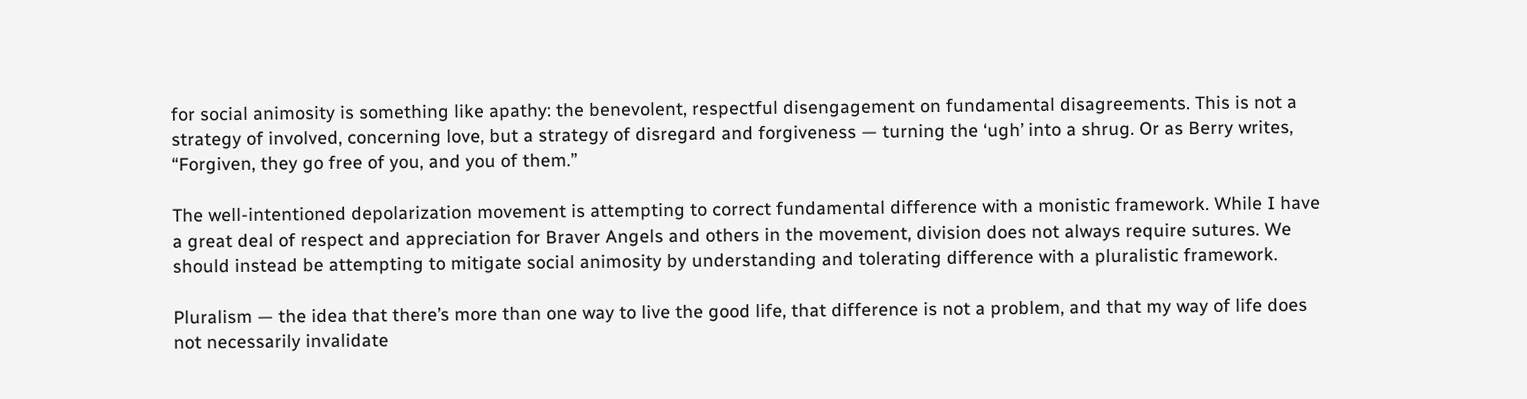for social animosity is something like apathy: the benevolent, respectful disengagement on fundamental disagreements. This is not a strategy of involved, concerning love, but a strategy of disregard and forgiveness — turning the ‘ugh’ into a shrug. Or as Berry writes, “Forgiven, they go free of you, and you of them.”

The well-intentioned depolarization movement is attempting to correct fundamental difference with a monistic framework. While I have a great deal of respect and appreciation for Braver Angels and others in the movement, division does not always require sutures. We should instead be attempting to mitigate social animosity by understanding and tolerating difference with a pluralistic framework.

Pluralism — the idea that there’s more than one way to live the good life, that difference is not a problem, and that my way of life does not necessarily invalidate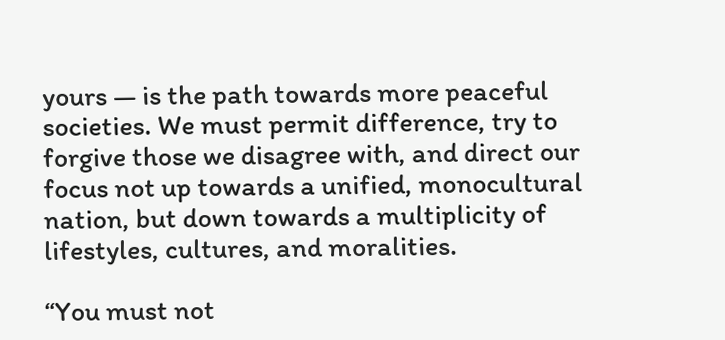yours — is the path towards more peaceful societies. We must permit difference, try to forgive those we disagree with, and direct our focus not up towards a unified, monocultural nation, but down towards a multiplicity of lifestyles, cultures, and moralities.

“You must not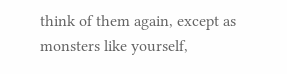think of them again, except as monsters like yourself,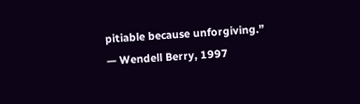pitiable because unforgiving.” — Wendell Berry, 1997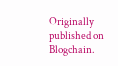Originally published on Blogchain.